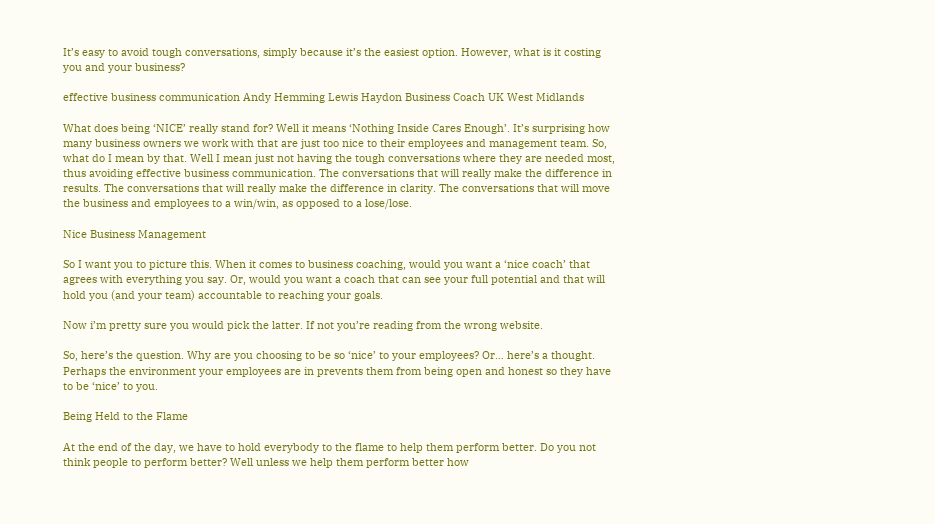It’s easy to avoid tough conversations, simply because it’s the easiest option. However, what is it costing you and your business?

effective business communication Andy Hemming Lewis Haydon Business Coach UK West Midlands

What does being ‘NICE’ really stand for? Well it means ‘Nothing Inside Cares Enough’. It’s surprising how many business owners we work with that are just too nice to their employees and management team. So, what do I mean by that. Well I mean just not having the tough conversations where they are needed most, thus avoiding effective business communication. The conversations that will really make the difference in results. The conversations that will really make the difference in clarity. The conversations that will move the business and employees to a win/win, as opposed to a lose/lose.

Nice Business Management

So I want you to picture this. When it comes to business coaching, would you want a ‘nice coach’ that agrees with everything you say. Or, would you want a coach that can see your full potential and that will hold you (and your team) accountable to reaching your goals.

Now i’m pretty sure you would pick the latter. If not you’re reading from the wrong website.

So, here’s the question. Why are you choosing to be so ‘nice’ to your employees? Or… here’s a thought. Perhaps the environment your employees are in prevents them from being open and honest so they have to be ‘nice’ to you.

Being Held to the Flame

At the end of the day, we have to hold everybody to the flame to help them perform better. Do you not think people to perform better? Well unless we help them perform better how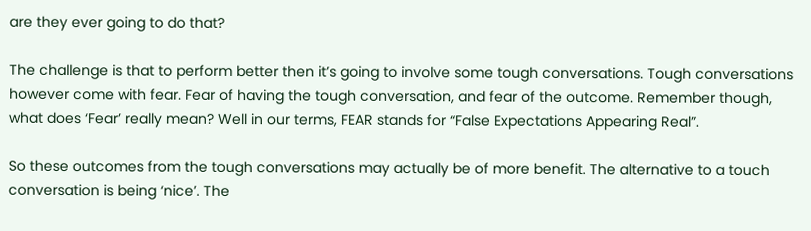are they ever going to do that?

The challenge is that to perform better then it’s going to involve some tough conversations. Tough conversations however come with fear. Fear of having the tough conversation, and fear of the outcome. Remember though, what does ‘Fear’ really mean? Well in our terms, FEAR stands for “False Expectations Appearing Real”.

So these outcomes from the tough conversations may actually be of more benefit. The alternative to a touch conversation is being ‘nice’. The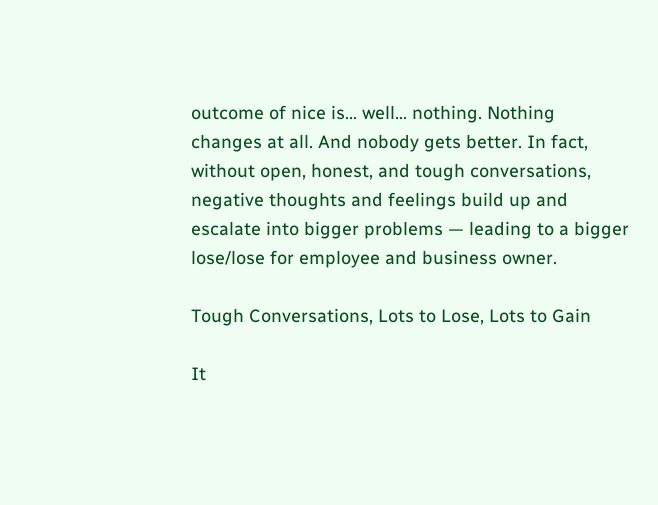outcome of nice is… well… nothing. Nothing changes at all. And nobody gets better. In fact, without open, honest, and tough conversations, negative thoughts and feelings build up and escalate into bigger problems — leading to a bigger lose/lose for employee and business owner.

Tough Conversations, Lots to Lose, Lots to Gain

It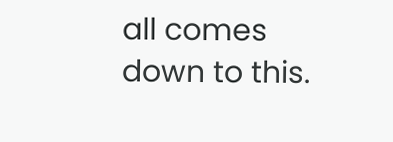all comes down to this.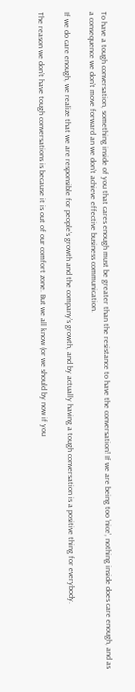To have a tough conversation, something inside of you that cares enough must be greater than the resistance to have the conversation! If we are being too ‘nice’, nothing inside does care enough, and as a consequence we don’t move forward an we don’t achieve effective business communication.

If we do care enough, we realize that we are responsible for people’s growth and the company’s growth, and by actually having a tough conversation is a positive thing for everybody.

The reason we don’t have tough conversations is because it is out of our comfort zone. But we all know (or we should by now if you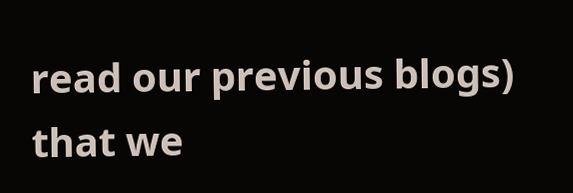read our previous blogs) that we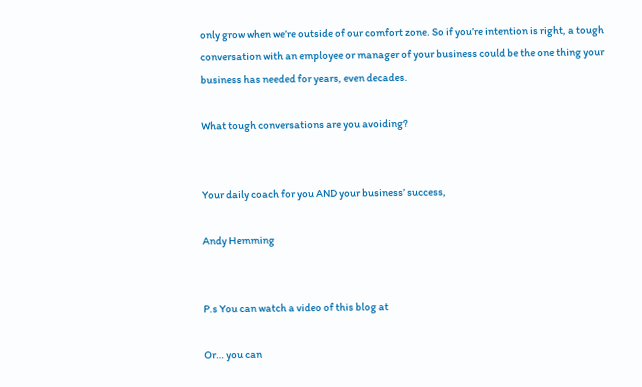only grow when we’re outside of our comfort zone. So if you’re intention is right, a tough conversation with an employee or manager of your business could be the one thing your business has needed for years, even decades.

What tough conversations are you avoiding?


Your daily coach for you AND your business’ success,

Andy Hemming


P.s You can watch a video of this blog at

Or… you can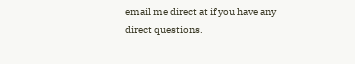email me direct at if you have any direct questions.